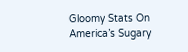Gloomy Stats On America’s Sugary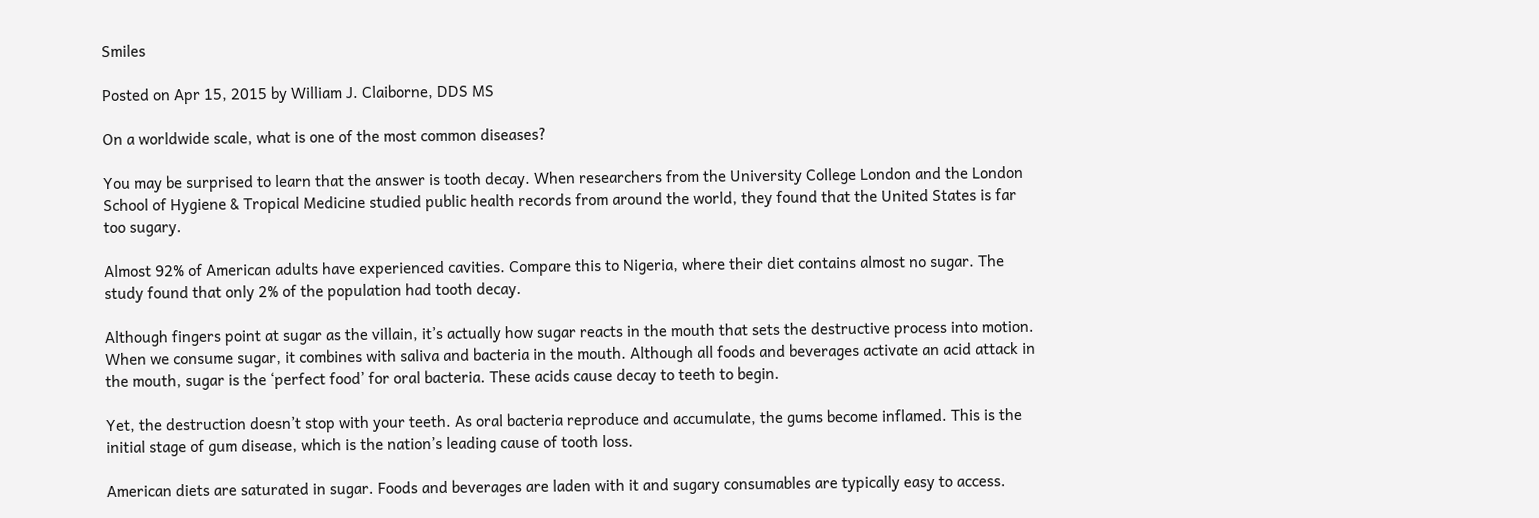Smiles

Posted on Apr 15, 2015 by William J. Claiborne, DDS MS

On a worldwide scale, what is one of the most common diseases?

You may be surprised to learn that the answer is tooth decay. When researchers from the University College London and the London School of Hygiene & Tropical Medicine studied public health records from around the world, they found that the United States is far too sugary.

Almost 92% of American adults have experienced cavities. Compare this to Nigeria, where their diet contains almost no sugar. The study found that only 2% of the population had tooth decay.

Although fingers point at sugar as the villain, it’s actually how sugar reacts in the mouth that sets the destructive process into motion. When we consume sugar, it combines with saliva and bacteria in the mouth. Although all foods and beverages activate an acid attack in the mouth, sugar is the ‘perfect food’ for oral bacteria. These acids cause decay to teeth to begin.

Yet, the destruction doesn’t stop with your teeth. As oral bacteria reproduce and accumulate, the gums become inflamed. This is the initial stage of gum disease, which is the nation’s leading cause of tooth loss.

American diets are saturated in sugar. Foods and beverages are laden with it and sugary consumables are typically easy to access.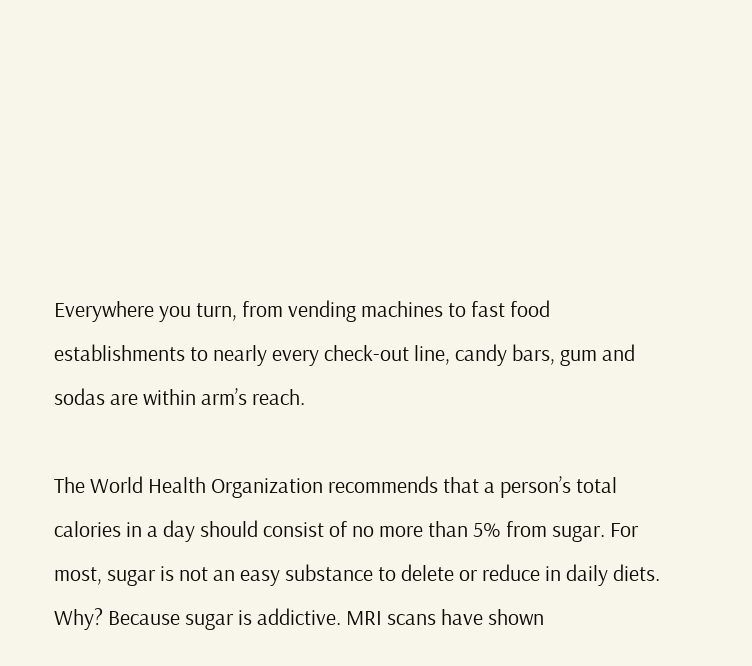Everywhere you turn, from vending machines to fast food establishments to nearly every check-out line, candy bars, gum and sodas are within arm’s reach.

The World Health Organization recommends that a person’s total calories in a day should consist of no more than 5% from sugar. For most, sugar is not an easy substance to delete or reduce in daily diets. Why? Because sugar is addictive. MRI scans have shown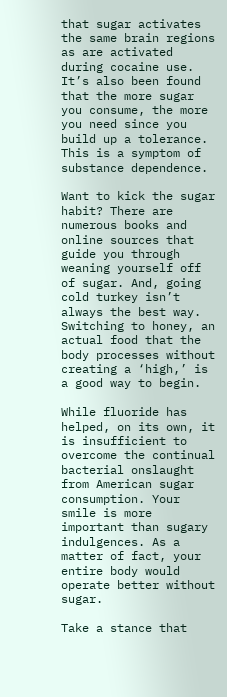that sugar activates the same brain regions as are activated during cocaine use. It’s also been found that the more sugar you consume, the more you need since you build up a tolerance. This is a symptom of substance dependence.

Want to kick the sugar habit? There are numerous books and online sources that guide you through weaning yourself off of sugar. And, going cold turkey isn’t always the best way. Switching to honey, an actual food that the body processes without creating a ‘high,’ is a good way to begin.

While fluoride has helped, on its own, it is insufficient to overcome the continual bacterial onslaught from American sugar consumption. Your smile is more important than sugary indulgences. As a matter of fact, your entire body would operate better without sugar.

Take a stance that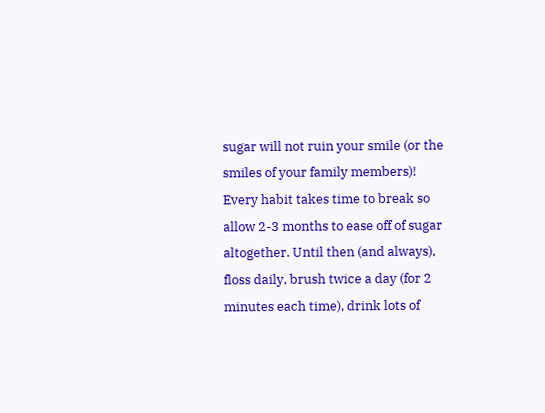sugar will not ruin your smile (or the smiles of your family members)! Every habit takes time to break so allow 2-3 months to ease off of sugar altogether. Until then (and always), floss daily, brush twice a day (for 2 minutes each time), drink lots of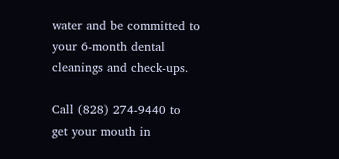water and be committed to your 6-month dental cleanings and check-ups.

Call (828) 274-9440 to get your mouth in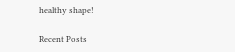healthy shape!

Recent Posts